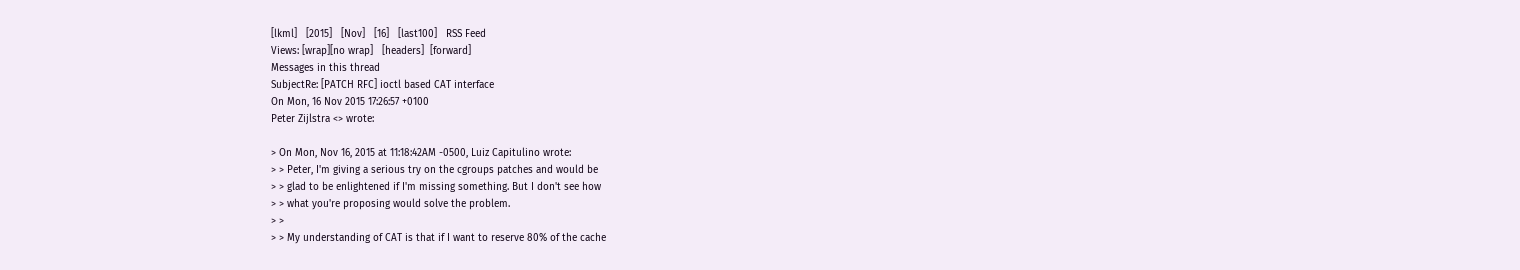[lkml]   [2015]   [Nov]   [16]   [last100]   RSS Feed
Views: [wrap][no wrap]   [headers]  [forward]
Messages in this thread
SubjectRe: [PATCH RFC] ioctl based CAT interface
On Mon, 16 Nov 2015 17:26:57 +0100
Peter Zijlstra <> wrote:

> On Mon, Nov 16, 2015 at 11:18:42AM -0500, Luiz Capitulino wrote:
> > Peter, I'm giving a serious try on the cgroups patches and would be
> > glad to be enlightened if I'm missing something. But I don't see how
> > what you're proposing would solve the problem.
> >
> > My understanding of CAT is that if I want to reserve 80% of the cache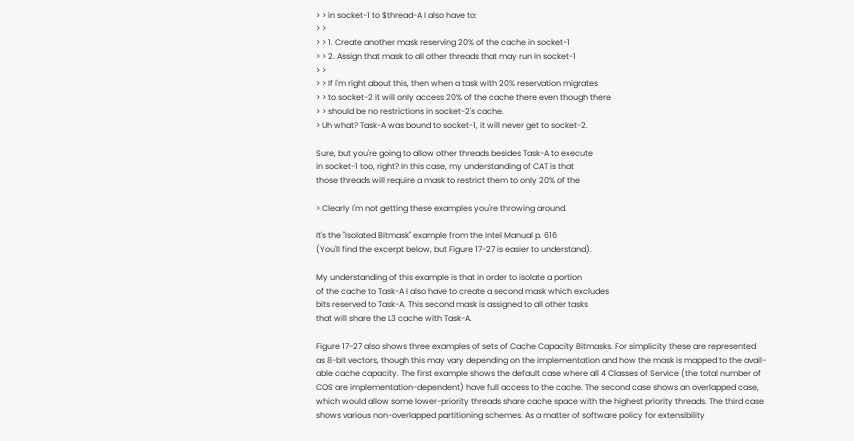> > in socket-1 to $thread-A I also have to:
> >
> > 1. Create another mask reserving 20% of the cache in socket-1
> > 2. Assign that mask to all other threads that may run in socket-1
> >
> > If I'm right about this, then when a task with 20% reservation migrates
> > to socket-2 it will only access 20% of the cache there even though there
> > should be no restrictions in socket-2's cache.
> Uh what? Task-A was bound to socket-1, it will never get to socket-2.

Sure, but you're going to allow other threads besides Task-A to execute
in socket-1 too, right? In this case, my understanding of CAT is that
those threads will require a mask to restrict them to only 20% of the

> Clearly I'm not getting these examples you're throwing around.

It's the "Isolated Bitmask" example from the Intel Manual p. 616
(You'll find the excerpt below, but Figure 17-27 is easier to understand).

My understanding of this example is that in order to isolate a portion
of the cache to Task-A I also have to create a second mask which excludes
bits reserved to Task-A. This second mask is assigned to all other tasks
that will share the L3 cache with Task-A.

Figure 17-27 also shows three examples of sets of Cache Capacity Bitmasks. For simplicity these are represented
as 8-bit vectors, though this may vary depending on the implementation and how the mask is mapped to the avail-
able cache capacity. The first example shows the default case where all 4 Classes of Service (the total number of
COS are implementation-dependent) have full access to the cache. The second case shows an overlapped case,
which would allow some lower-priority threads share cache space with the highest priority threads. The third case
shows various non-overlapped partitioning schemes. As a matter of software policy for extensibility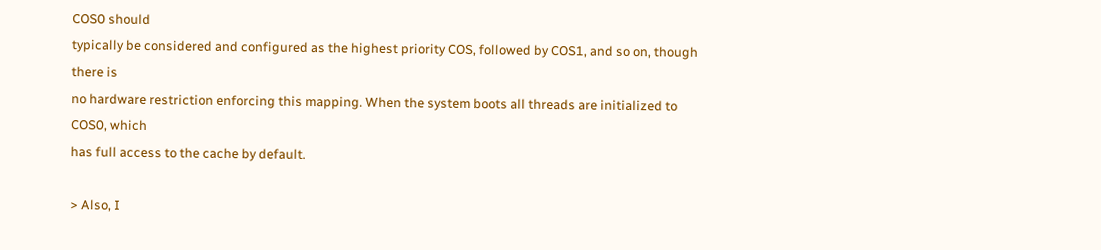COS0 should
typically be considered and configured as the highest priority COS, followed by COS1, and so on, though there is
no hardware restriction enforcing this mapping. When the system boots all threads are initialized to COS0, which
has full access to the cache by default.

> Also, I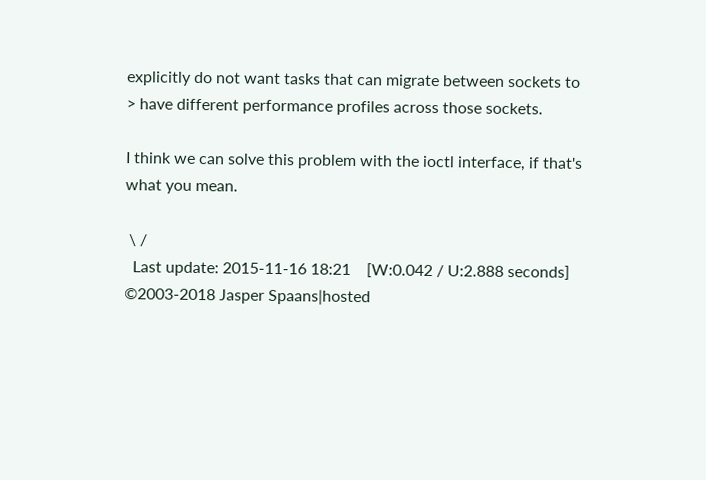explicitly do not want tasks that can migrate between sockets to
> have different performance profiles across those sockets.

I think we can solve this problem with the ioctl interface, if that's
what you mean.

 \ /
  Last update: 2015-11-16 18:21    [W:0.042 / U:2.888 seconds]
©2003-2018 Jasper Spaans|hosted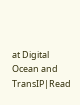at Digital Ocean and TransIP|Read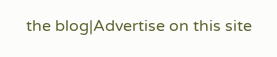the blog|Advertise on this site